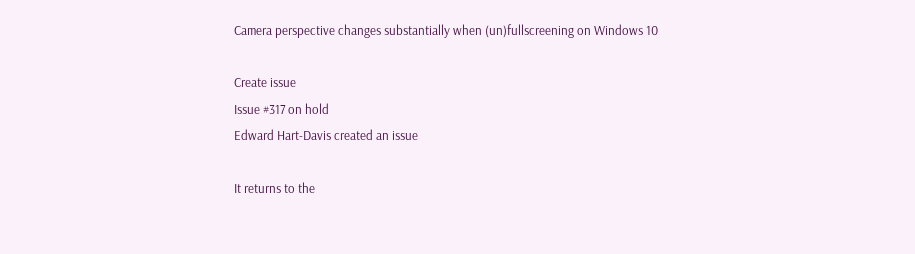Camera perspective changes substantially when (un)fullscreening on Windows 10

Create issue
Issue #317 on hold
Edward Hart-Davis created an issue

It returns to the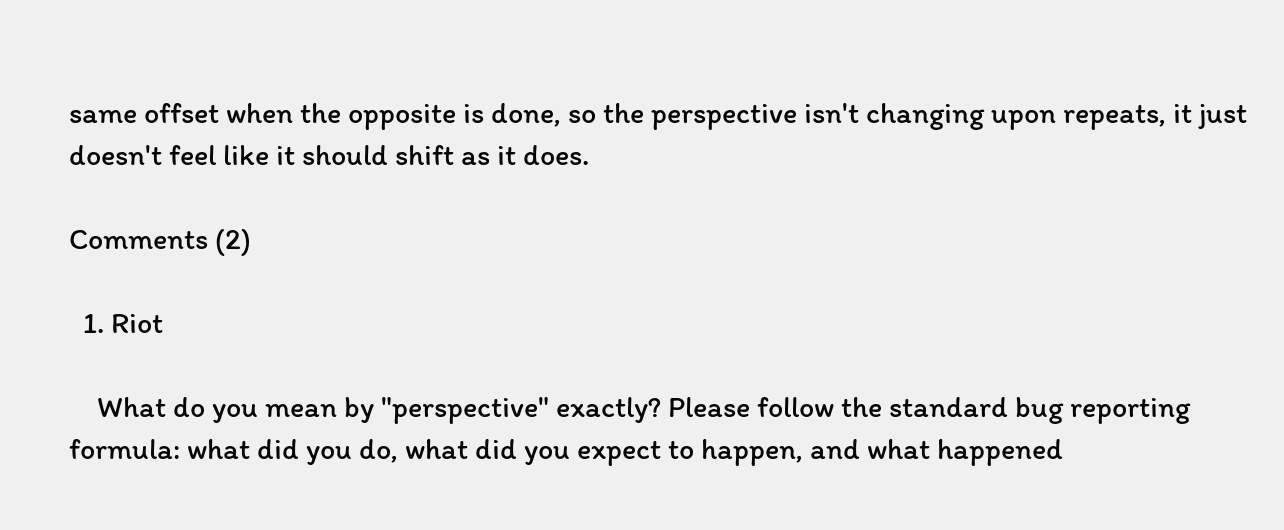same offset when the opposite is done, so the perspective isn't changing upon repeats, it just doesn't feel like it should shift as it does.

Comments (2)

  1. Riot

    What do you mean by "perspective" exactly? Please follow the standard bug reporting formula: what did you do, what did you expect to happen, and what happened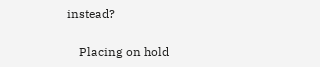instead?

    Placing on hold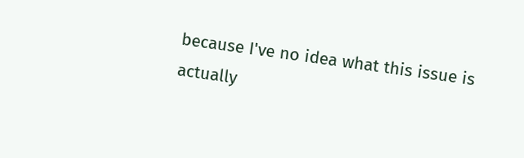because I've no idea what this issue is actually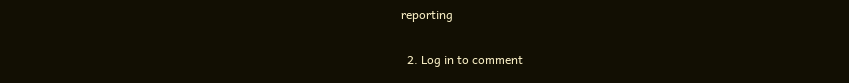reporting

  2. Log in to comment